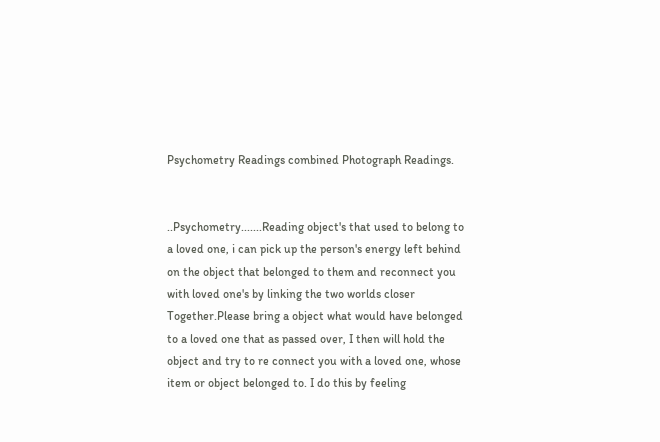Psychometry Readings combined Photograph Readings.


..Psychometry.......Reading object's that used to belong to a loved one, i can pick up the person's energy left behind on the object that belonged to them and reconnect you with loved one's by linking the two worlds closer Together.Please bring a object what would have belonged to a loved one that as passed over, I then will hold the object and try to re connect you with a loved one, whose item or object belonged to. I do this by feeling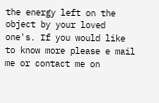the energy left on the object by your loved one's. If you would like to know more please e mail me or contact me on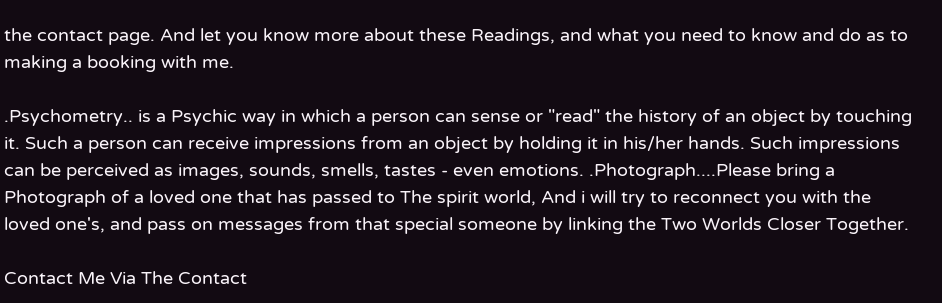the contact page. And let you know more about these Readings, and what you need to know and do as to making a booking with me.

.Psychometry.. is a Psychic way in which a person can sense or "read" the history of an object by touching it. Such a person can receive impressions from an object by holding it in his/her hands. Such impressions can be perceived as images, sounds, smells, tastes - even emotions. .Photograph....Please bring a Photograph of a loved one that has passed to The spirit world, And i will try to reconnect you with the loved one's, and pass on messages from that special someone by linking the Two Worlds Closer Together.

Contact Me Via The Contact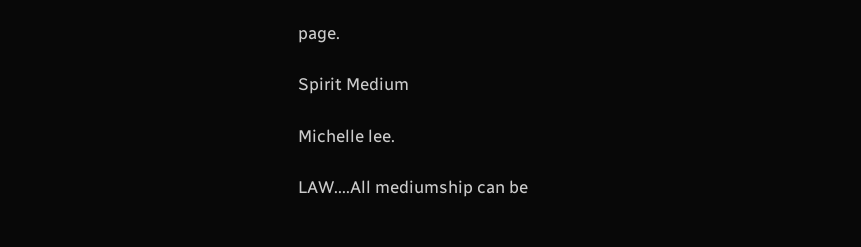page.

Spirit Medium

Michelle lee.

LAW....All mediumship can be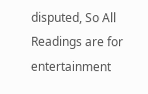disputed, So All Readings are for entertainment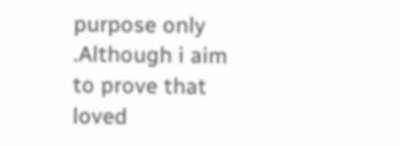purpose only .Although i aim to prove that loved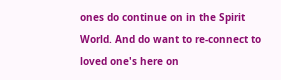ones do continue on in the Spirit World. And do want to re-connect to loved one's here on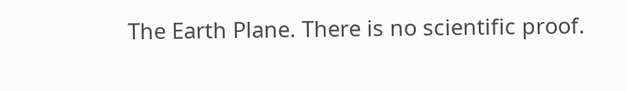The Earth Plane. There is no scientific proof.